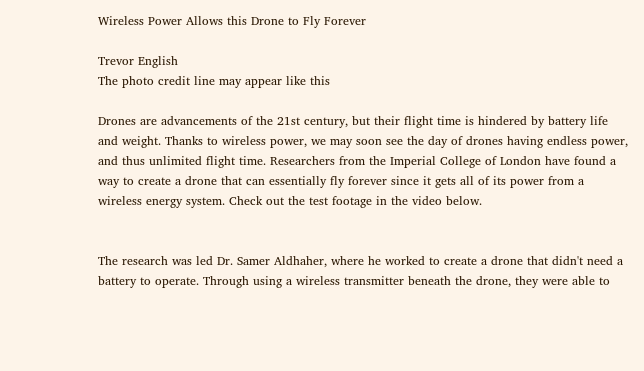Wireless Power Allows this Drone to Fly Forever

Trevor English
The photo credit line may appear like this

Drones are advancements of the 21st century, but their flight time is hindered by battery life and weight. Thanks to wireless power, we may soon see the day of drones having endless power, and thus unlimited flight time. Researchers from the Imperial College of London have found a way to create a drone that can essentially fly forever since it gets all of its power from a wireless energy system. Check out the test footage in the video below.


The research was led Dr. Samer Aldhaher, where he worked to create a drone that didn't need a battery to operate. Through using a wireless transmitter beneath the drone, they were able to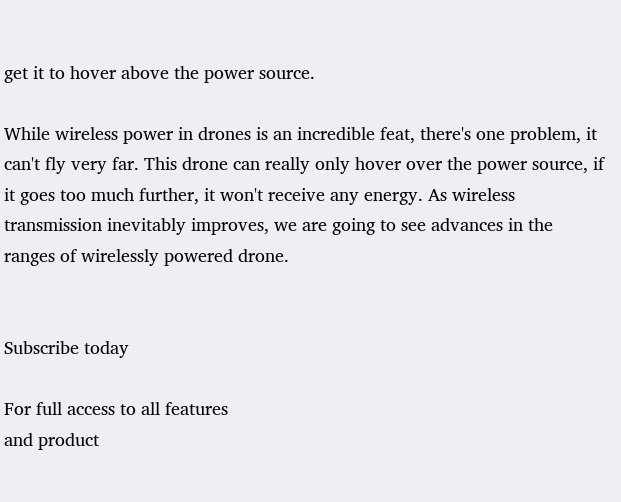get it to hover above the power source.

While wireless power in drones is an incredible feat, there's one problem, it can't fly very far. This drone can really only hover over the power source, if it goes too much further, it won't receive any energy. As wireless transmission inevitably improves, we are going to see advances in the ranges of wirelessly powered drone.


Subscribe today

For full access to all features
and product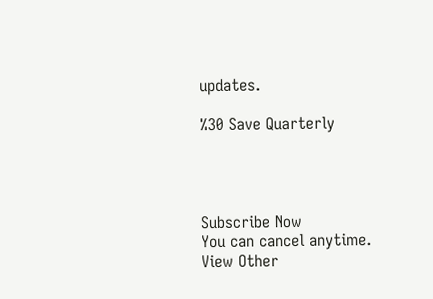updates.

%30 Save Quarterly




Subscribe Now
You can cancel anytime.
View Other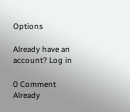Options

Already have an account? Log in

0 Comment
Already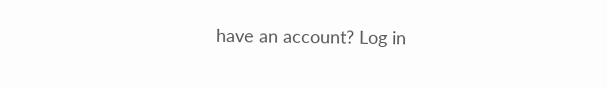have an account? Log in